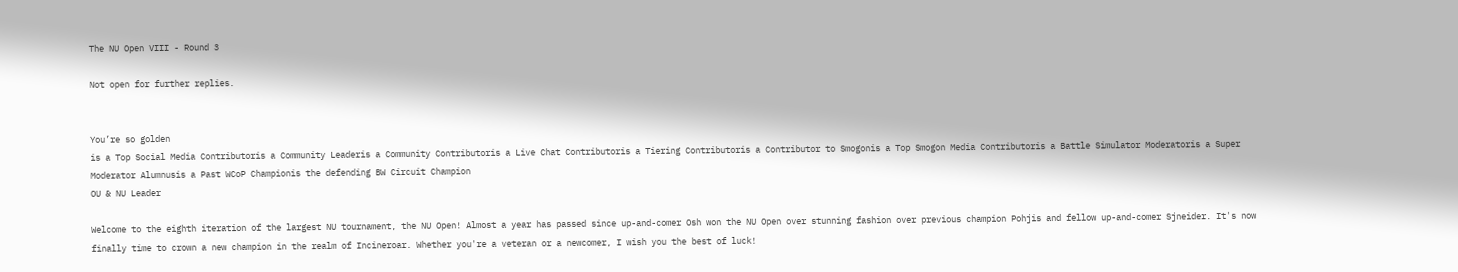The NU Open VIII - Round 3

Not open for further replies.


You’re so golden
is a Top Social Media Contributoris a Community Leaderis a Community Contributoris a Live Chat Contributoris a Tiering Contributoris a Contributor to Smogonis a Top Smogon Media Contributoris a Battle Simulator Moderatoris a Super Moderator Alumnusis a Past WCoP Championis the defending BW Circuit Champion
OU & NU Leader

Welcome to the eighth iteration of the largest NU tournament, the NU Open! Almost a year has passed since up-and-comer Osh won the NU Open over stunning fashion over previous champion Pohjis and fellow up-and-comer Sjneider. It's now finally time to crown a new champion in the realm of Incineroar. Whether you're a veteran or a newcomer, I wish you the best of luck!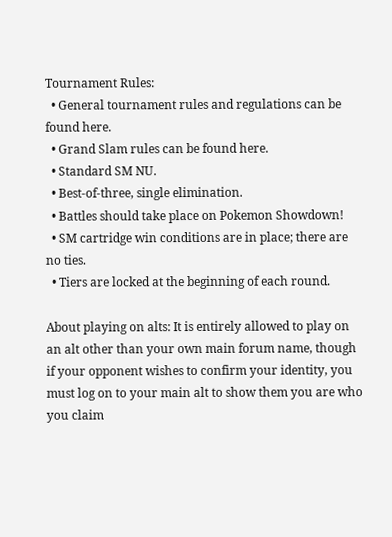Tournament Rules:
  • General tournament rules and regulations can be found here.
  • Grand Slam rules can be found here.
  • Standard SM NU.
  • Best-of-three, single elimination.
  • Battles should take place on Pokemon Showdown!
  • SM cartridge win conditions are in place; there are no ties.
  • Tiers are locked at the beginning of each round.

About playing on alts: It is entirely allowed to play on an alt other than your own main forum name, though if your opponent wishes to confirm your identity, you must log on to your main alt to show them you are who you claim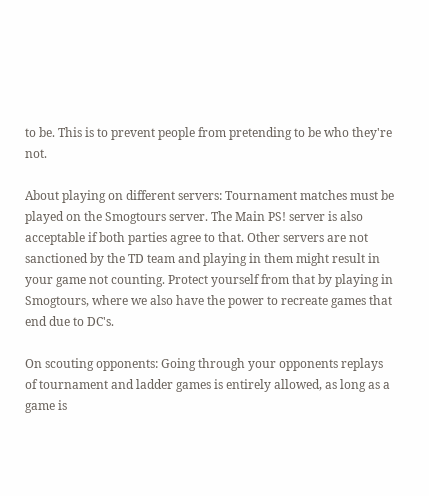to be. This is to prevent people from pretending to be who they're not.

About playing on different servers: Tournament matches must be played on the Smogtours server. The Main PS! server is also acceptable if both parties agree to that. Other servers are not sanctioned by the TD team and playing in them might result in your game not counting. Protect yourself from that by playing in Smogtours, where we also have the power to recreate games that end due to DC's.

On scouting opponents: Going through your opponents replays of tournament and ladder games is entirely allowed, as long as a game is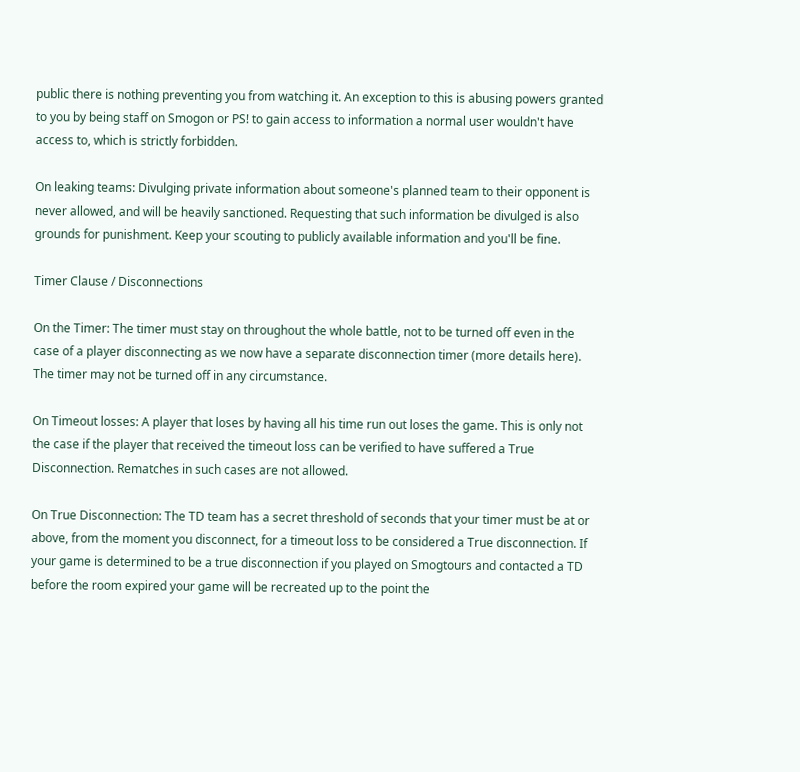public there is nothing preventing you from watching it. An exception to this is abusing powers granted to you by being staff on Smogon or PS! to gain access to information a normal user wouldn't have access to, which is strictly forbidden.

On leaking teams: Divulging private information about someone's planned team to their opponent is never allowed, and will be heavily sanctioned. Requesting that such information be divulged is also grounds for punishment. Keep your scouting to publicly available information and you'll be fine.

Timer Clause / Disconnections

On the Timer: The timer must stay on throughout the whole battle, not to be turned off even in the case of a player disconnecting as we now have a separate disconnection timer (more details here). The timer may not be turned off in any circumstance.

On Timeout losses: A player that loses by having all his time run out loses the game. This is only not the case if the player that received the timeout loss can be verified to have suffered a True Disconnection. Rematches in such cases are not allowed.

On True Disconnection: The TD team has a secret threshold of seconds that your timer must be at or above, from the moment you disconnect, for a timeout loss to be considered a True disconnection. If your game is determined to be a true disconnection if you played on Smogtours and contacted a TD before the room expired your game will be recreated up to the point the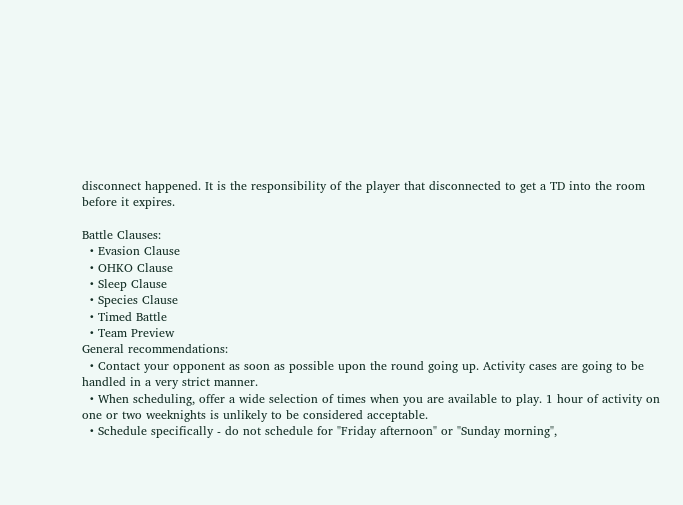disconnect happened. It is the responsibility of the player that disconnected to get a TD into the room before it expires.

Battle Clauses:
  • Evasion Clause
  • OHKO Clause
  • Sleep Clause
  • Species Clause
  • Timed Battle
  • Team Preview
General recommendations:
  • Contact your opponent as soon as possible upon the round going up. Activity cases are going to be handled in a very strict manner.
  • When scheduling, offer a wide selection of times when you are available to play. 1 hour of activity on one or two weeknights is unlikely to be considered acceptable.
  • Schedule specifically - do not schedule for "Friday afternoon" or "Sunday morning",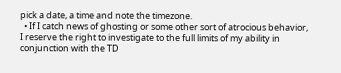pick a date, a time and note the timezone.
  • If I catch news of ghosting or some other sort of atrocious behavior, I reserve the right to investigate to the full limits of my ability in conjunction with the TD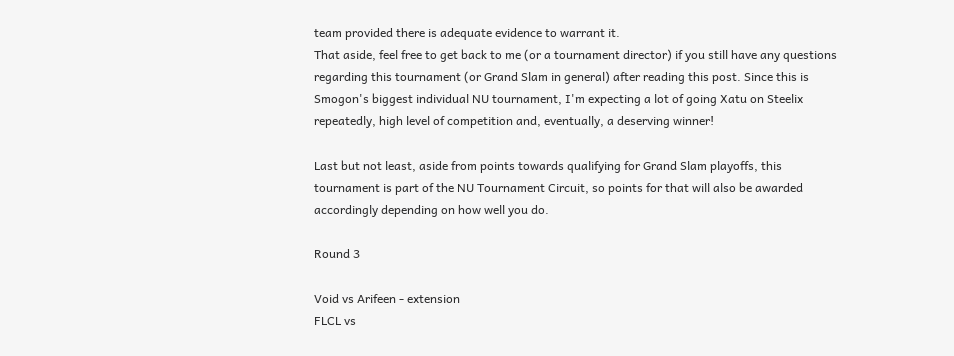team provided there is adequate evidence to warrant it.
That aside, feel free to get back to me (or a tournament director) if you still have any questions regarding this tournament (or Grand Slam in general) after reading this post. Since this is Smogon's biggest individual NU tournament, I'm expecting a lot of going Xatu on Steelix repeatedly, high level of competition and, eventually, a deserving winner!

Last but not least, aside from points towards qualifying for Grand Slam playoffs, this tournament is part of the NU Tournament Circuit, so points for that will also be awarded accordingly depending on how well you do.

Round 3

Void vs Arifeen - extension
FLCL vs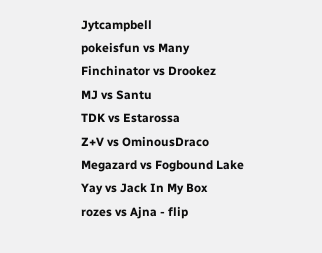Jytcampbell
pokeisfun vs Many
Finchinator vs Drookez
MJ vs Santu
TDK vs Estarossa
Z+V vs OminousDraco
Megazard vs Fogbound Lake
Yay vs Jack In My Box
rozes vs Ajna - flip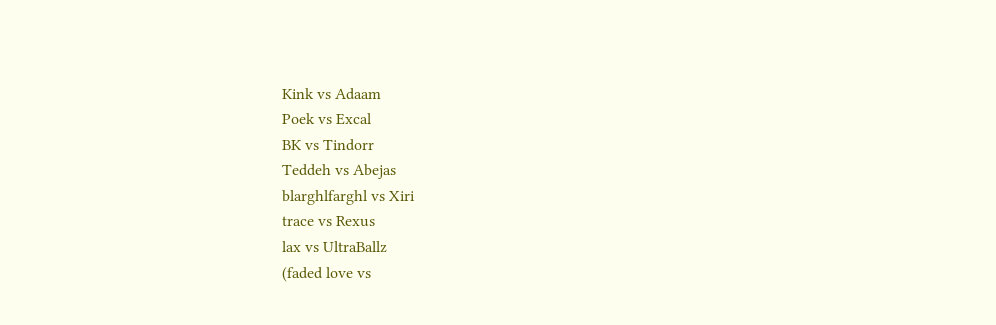Kink vs Adaam
Poek vs Excal
BK vs Tindorr
Teddeh vs Abejas
blarghlfarghl vs Xiri
trace vs Rexus
lax vs UltraBallz
(faded love vs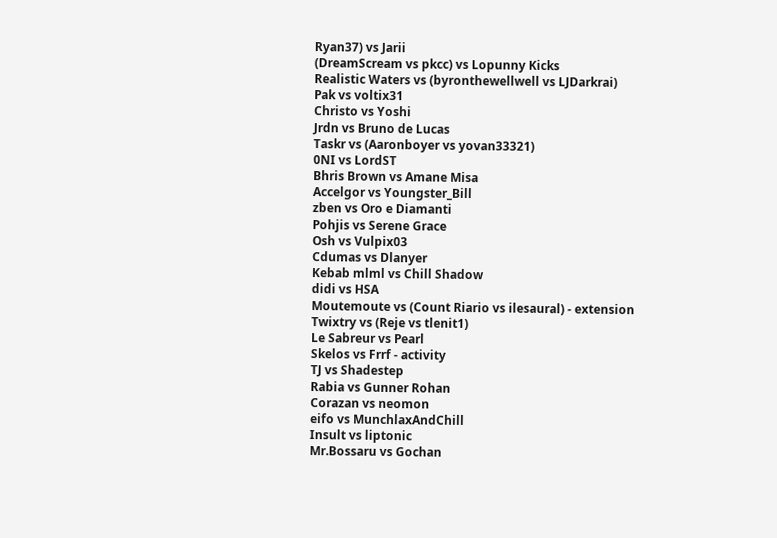Ryan37) vs Jarii
(DreamScream vs pkcc) vs Lopunny Kicks
Realistic Waters vs (byronthewellwell vs LJDarkrai)
Pak vs voltix31
Christo vs Yoshi
Jrdn vs Bruno de Lucas
Taskr vs (Aaronboyer vs yovan33321)
0NI vs LordST
Bhris Brown vs Amane Misa
Accelgor vs Youngster_Bill
zben vs Oro e Diamanti
Pohjis vs Serene Grace
Osh vs Vulpix03
Cdumas vs Dlanyer
Kebab mlml vs Chill Shadow
didi vs HSA
Moutemoute vs (Count Riario vs ilesaural) - extension
Twixtry vs (Reje vs tlenit1)
Le Sabreur vs Pearl
Skelos vs Frrf - activity
TJ vs Shadestep
Rabia vs Gunner Rohan
Corazan vs neomon
eifo vs MunchlaxAndChill
Insult vs liptonic
Mr.Bossaru vs Gochan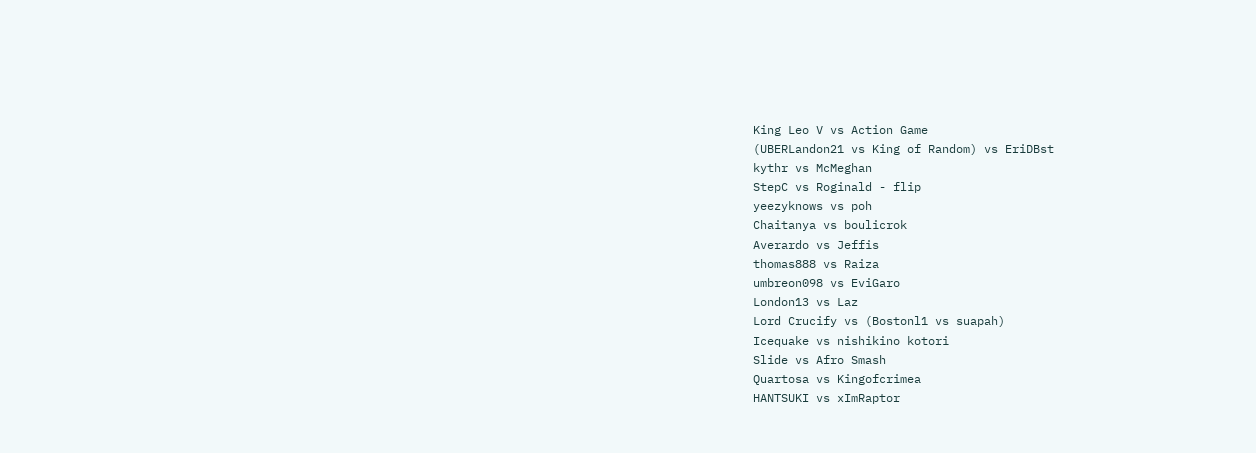King Leo V vs Action Game
(UBERLandon21 vs King of Random) vs EriDBst
kythr vs McMeghan
StepC vs Roginald - flip
yeezyknows vs poh
Chaitanya vs boulicrok
Averardo vs Jeffis
thomas888 vs Raiza
umbreon098 vs EviGaro
London13 vs Laz
Lord Crucify vs (Bostonl1 vs suapah)
Icequake vs nishikino kotori
Slide vs Afro Smash
Quartosa vs Kingofcrimea
HANTSUKI vs xImRaptor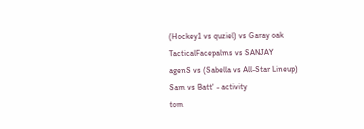(Hockey1 vs quziel) vs Garay oak
TacticalFacepalms vs SANJAY
agenS vs (Sabella vs All-Star Lineup)
Sam vs Batt' - activity
tom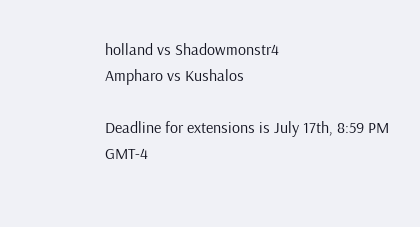holland vs Shadowmonstr4
Ampharo vs Kushalos

Deadline for extensions is July 17th, 8:59 PM GMT-4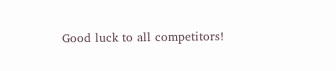Good luck to all competitors!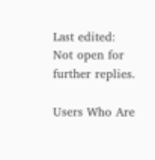Last edited:
Not open for further replies.

Users Who Are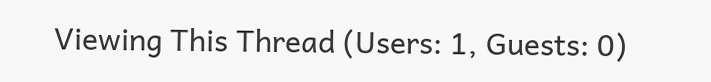Viewing This Thread (Users: 1, Guests: 0)